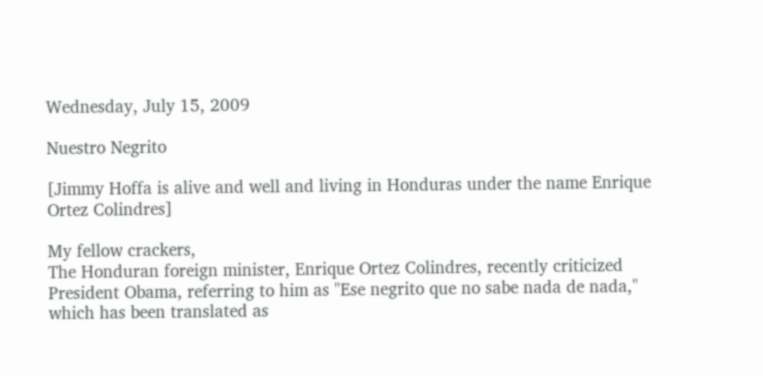Wednesday, July 15, 2009

Nuestro Negrito

[Jimmy Hoffa is alive and well and living in Honduras under the name Enrique Ortez Colindres]

My fellow crackers,
The Honduran foreign minister, Enrique Ortez Colindres, recently criticized President Obama, referring to him as "Ese negrito que no sabe nada de nada," which has been translated as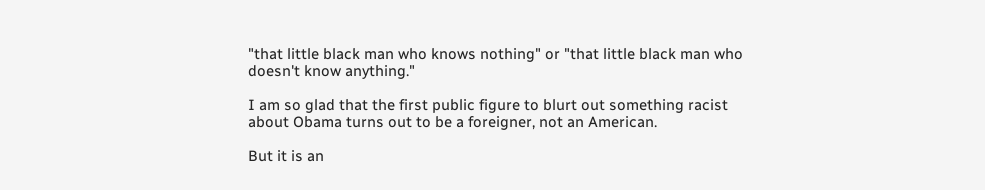"that little black man who knows nothing" or "that little black man who doesn't know anything."

I am so glad that the first public figure to blurt out something racist about Obama turns out to be a foreigner, not an American.

But it is an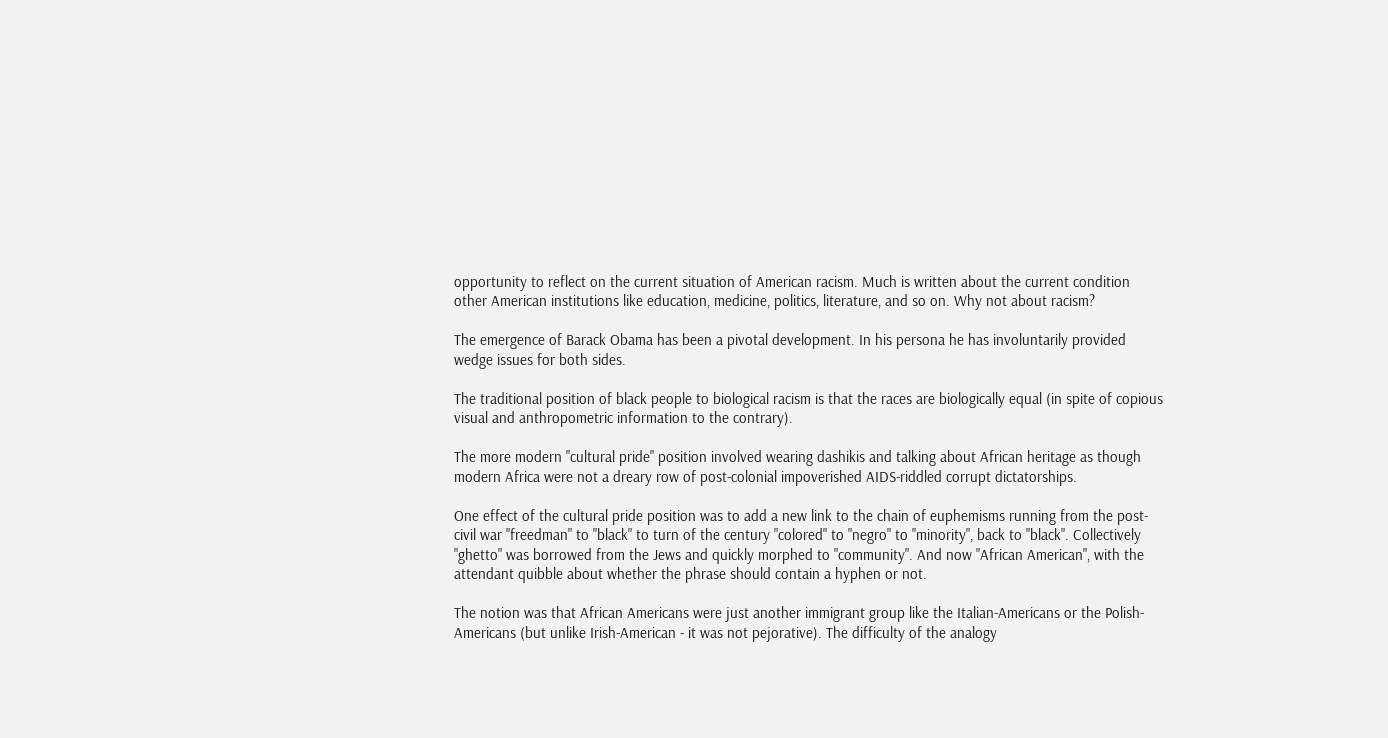opportunity to reflect on the current situation of American racism. Much is written about the current condition other American institutions like education, medicine, politics, literature, and so on. Why not about racism?

The emergence of Barack Obama has been a pivotal development. In his persona he has involuntarily provided wedge issues for both sides.

The traditional position of black people to biological racism is that the races are biologically equal (in spite of copious visual and anthropometric information to the contrary).

The more modern "cultural pride" position involved wearing dashikis and talking about African heritage as though modern Africa were not a dreary row of post-colonial impoverished AIDS-riddled corrupt dictatorships.

One effect of the cultural pride position was to add a new link to the chain of euphemisms running from the post-civil war "freedman" to "black" to turn of the century "colored" to "negro" to "minority", back to "black". Collectively "ghetto" was borrowed from the Jews and quickly morphed to "community". And now "African American", with the attendant quibble about whether the phrase should contain a hyphen or not.

The notion was that African Americans were just another immigrant group like the Italian-Americans or the Polish-Americans (but unlike Irish-American - it was not pejorative). The difficulty of the analogy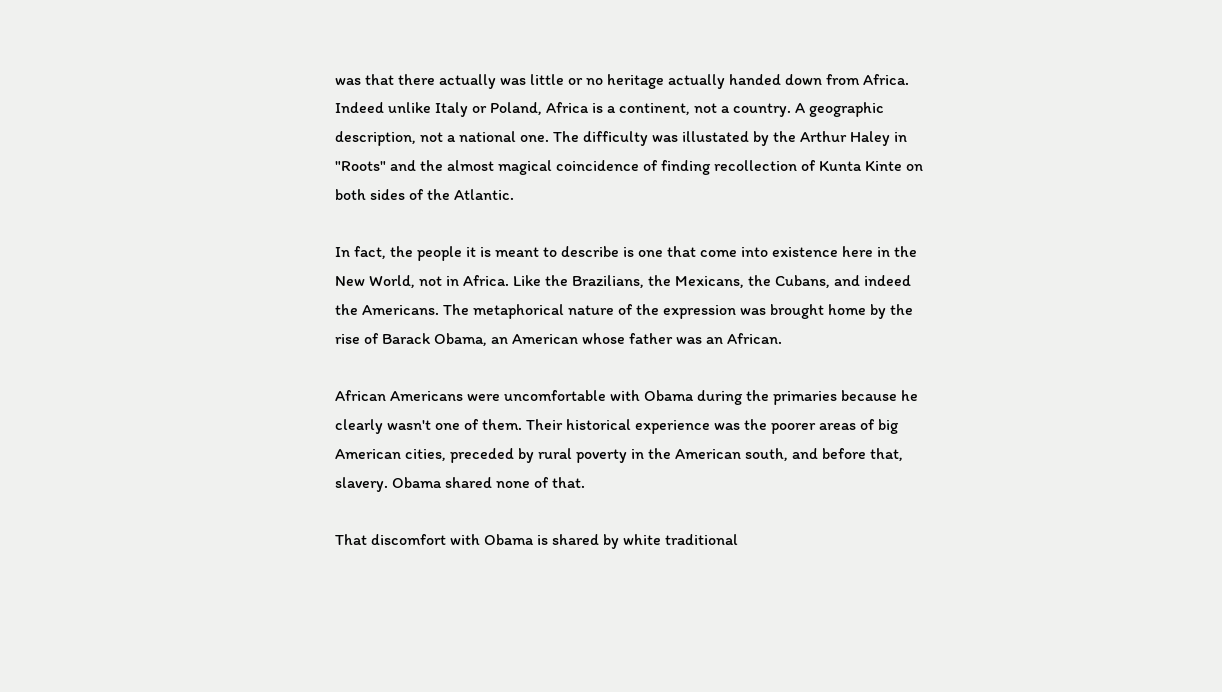was that there actually was little or no heritage actually handed down from Africa. Indeed unlike Italy or Poland, Africa is a continent, not a country. A geographic description, not a national one. The difficulty was illustated by the Arthur Haley in "Roots" and the almost magical coincidence of finding recollection of Kunta Kinte on both sides of the Atlantic.

In fact, the people it is meant to describe is one that come into existence here in the New World, not in Africa. Like the Brazilians, the Mexicans, the Cubans, and indeed the Americans. The metaphorical nature of the expression was brought home by the rise of Barack Obama, an American whose father was an African.

African Americans were uncomfortable with Obama during the primaries because he clearly wasn't one of them. Their historical experience was the poorer areas of big American cities, preceded by rural poverty in the American south, and before that, slavery. Obama shared none of that.

That discomfort with Obama is shared by white traditional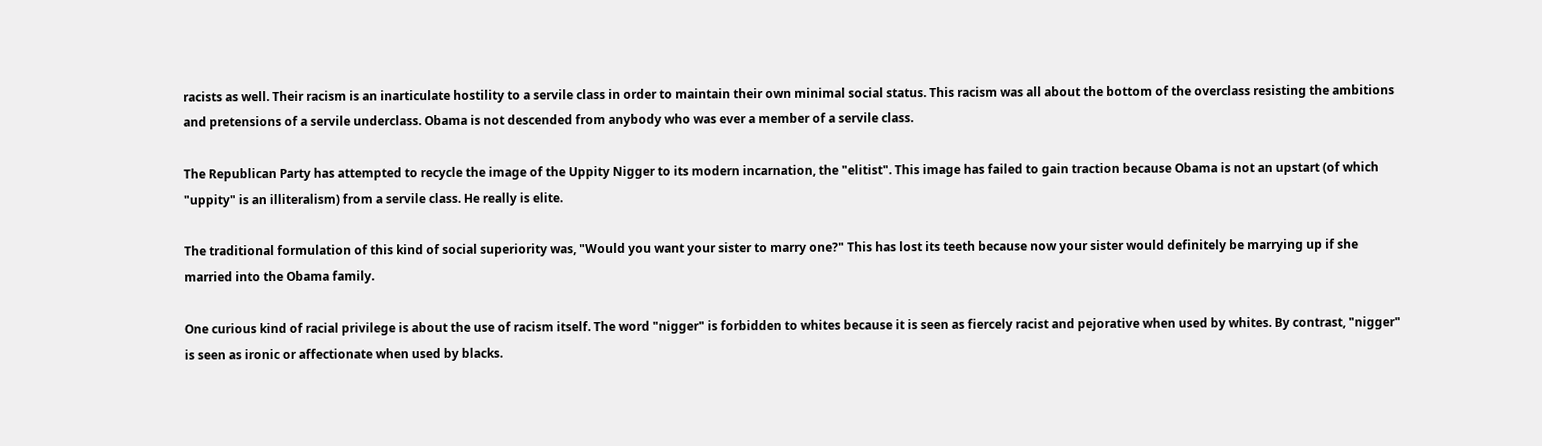racists as well. Their racism is an inarticulate hostility to a servile class in order to maintain their own minimal social status. This racism was all about the bottom of the overclass resisting the ambitions and pretensions of a servile underclass. Obama is not descended from anybody who was ever a member of a servile class.

The Republican Party has attempted to recycle the image of the Uppity Nigger to its modern incarnation, the "elitist". This image has failed to gain traction because Obama is not an upstart (of which "uppity" is an illiteralism) from a servile class. He really is elite.

The traditional formulation of this kind of social superiority was, "Would you want your sister to marry one?" This has lost its teeth because now your sister would definitely be marrying up if she married into the Obama family.

One curious kind of racial privilege is about the use of racism itself. The word "nigger" is forbidden to whites because it is seen as fiercely racist and pejorative when used by whites. By contrast, "nigger" is seen as ironic or affectionate when used by blacks.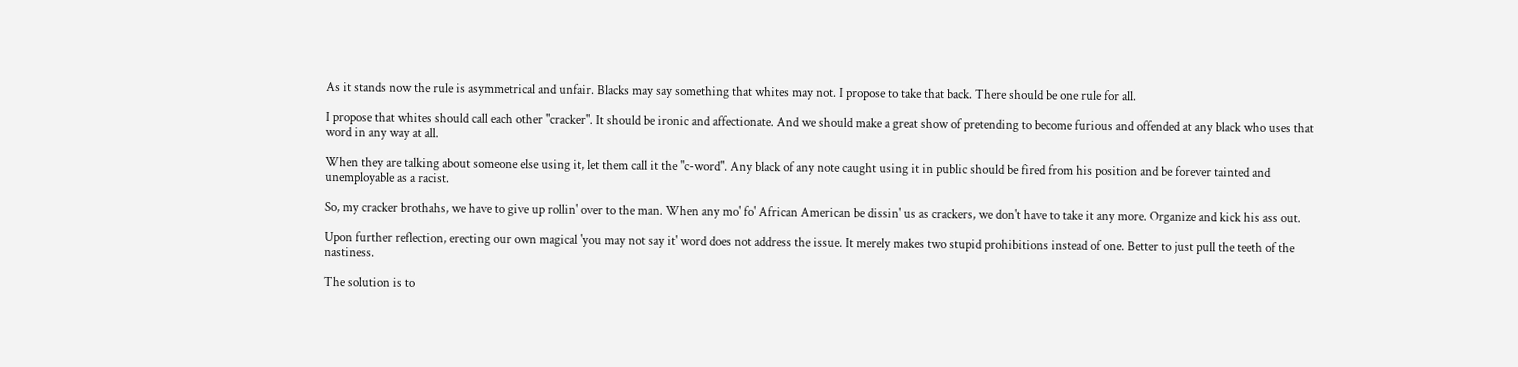As it stands now the rule is asymmetrical and unfair. Blacks may say something that whites may not. I propose to take that back. There should be one rule for all.

I propose that whites should call each other "cracker". It should be ironic and affectionate. And we should make a great show of pretending to become furious and offended at any black who uses that word in any way at all.

When they are talking about someone else using it, let them call it the "c-word". Any black of any note caught using it in public should be fired from his position and be forever tainted and unemployable as a racist.

So, my cracker brothahs, we have to give up rollin' over to the man. When any mo' fo' African American be dissin' us as crackers, we don't have to take it any more. Organize and kick his ass out.

Upon further reflection, erecting our own magical 'you may not say it' word does not address the issue. It merely makes two stupid prohibitions instead of one. Better to just pull the teeth of the nastiness.

The solution is to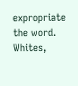expropriate the word. Whites,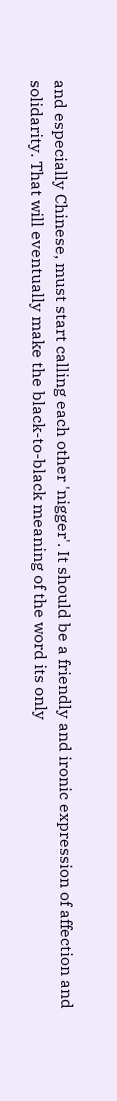and especially Chinese, must start calling each other 'nigger'. It should be a friendly and ironic expression of affection and solidarity. That will eventually make the black-to-black meaning of the word its only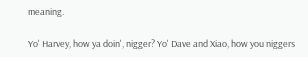meaning.

Yo' Harvey, how ya doin', nigger? Yo' Dave and Xiao, how you niggers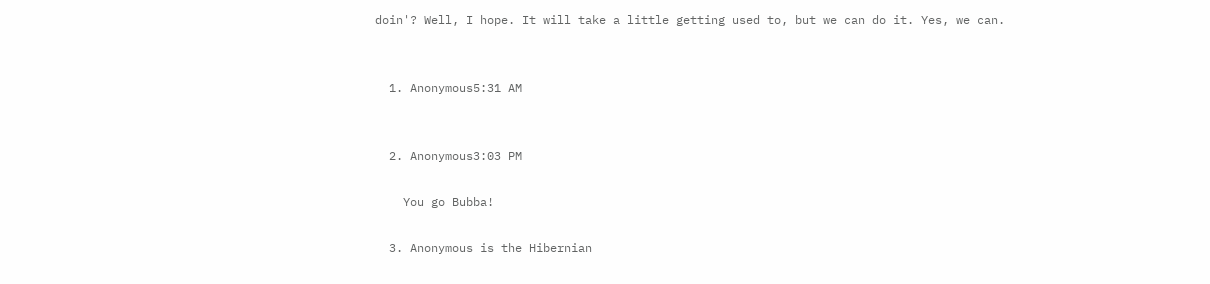doin'? Well, I hope. It will take a little getting used to, but we can do it. Yes, we can.


  1. Anonymous5:31 AM


  2. Anonymous3:03 PM

    You go Bubba!

  3. Anonymous is the Hibernian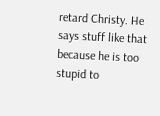retard Christy. He says stuff like that because he is too stupid to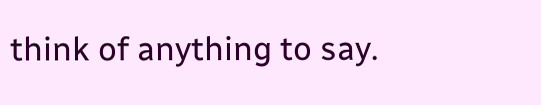think of anything to say.